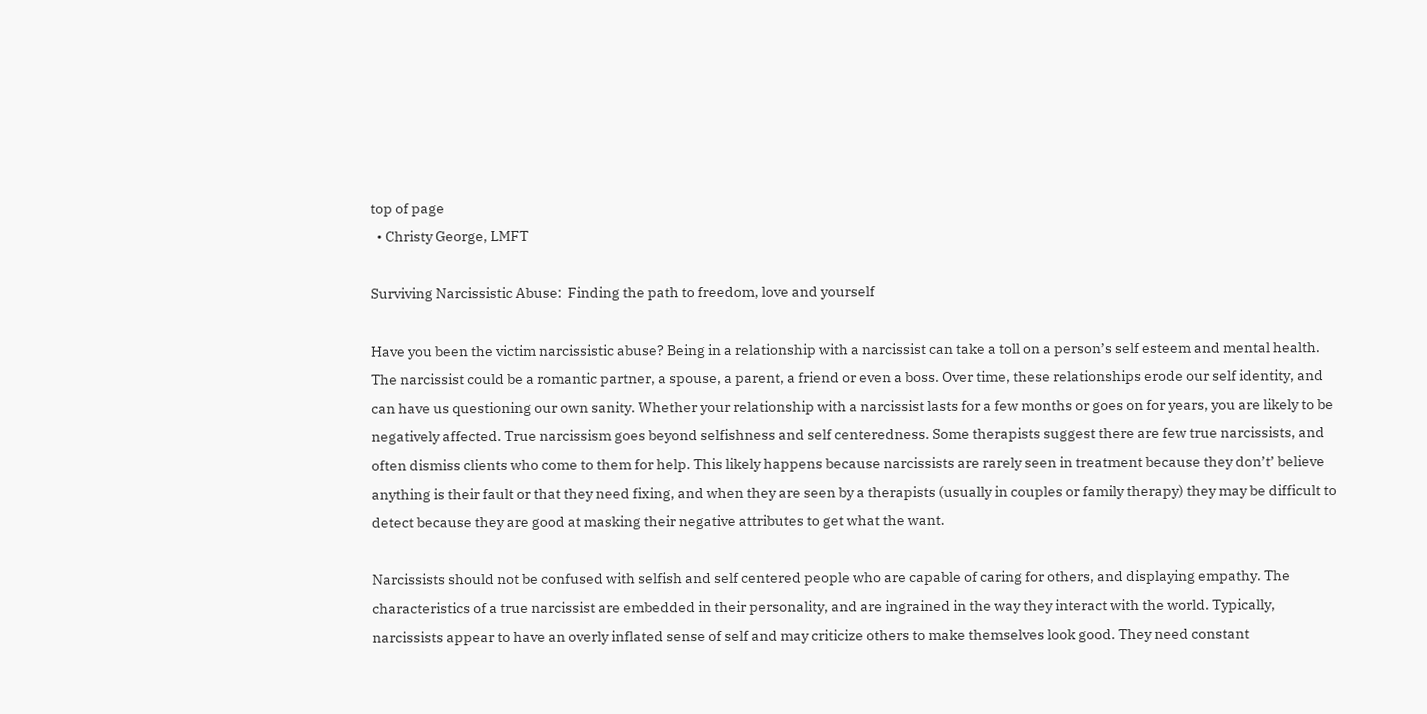top of page
  • Christy George, LMFT

Surviving Narcissistic Abuse:  Finding the path to freedom, love and yourself

Have you been the victim narcissistic abuse? Being in a relationship with a narcissist can take a toll on a person’s self esteem and mental health. The narcissist could be a romantic partner, a spouse, a parent, a friend or even a boss. Over time, these relationships erode our self identity, and can have us questioning our own sanity. Whether your relationship with a narcissist lasts for a few months or goes on for years, you are likely to be negatively affected. True narcissism goes beyond selfishness and self centeredness. Some therapists suggest there are few true narcissists, and often dismiss clients who come to them for help. This likely happens because narcissists are rarely seen in treatment because they don’t’ believe anything is their fault or that they need fixing, and when they are seen by a therapists (usually in couples or family therapy) they may be difficult to detect because they are good at masking their negative attributes to get what the want.

Narcissists should not be confused with selfish and self centered people who are capable of caring for others, and displaying empathy. The characteristics of a true narcissist are embedded in their personality, and are ingrained in the way they interact with the world. Typically, narcissists appear to have an overly inflated sense of self and may criticize others to make themselves look good. They need constant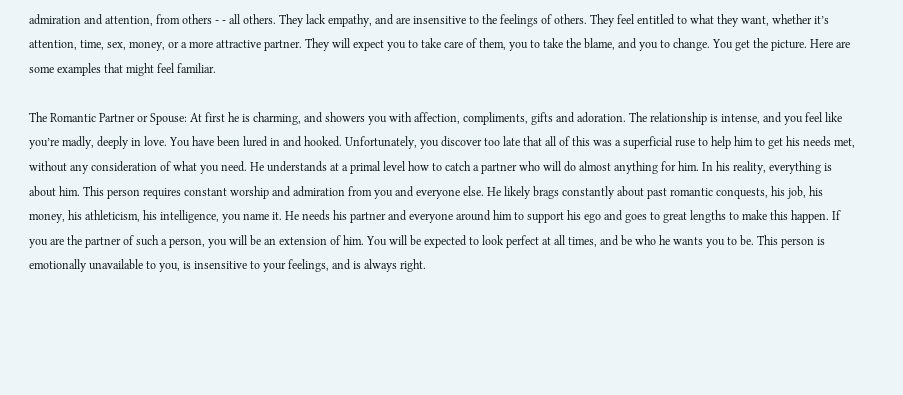admiration and attention, from others - - all others. They lack empathy, and are insensitive to the feelings of others. They feel entitled to what they want, whether it’s attention, time, sex, money, or a more attractive partner. They will expect you to take care of them, you to take the blame, and you to change. You get the picture. Here are some examples that might feel familiar.

The Romantic Partner or Spouse: At first he is charming, and showers you with affection, compliments, gifts and adoration. The relationship is intense, and you feel like you’re madly, deeply in love. You have been lured in and hooked. Unfortunately, you discover too late that all of this was a superficial ruse to help him to get his needs met, without any consideration of what you need. He understands at a primal level how to catch a partner who will do almost anything for him. In his reality, everything is about him. This person requires constant worship and admiration from you and everyone else. He likely brags constantly about past romantic conquests, his job, his money, his athleticism, his intelligence, you name it. He needs his partner and everyone around him to support his ego and goes to great lengths to make this happen. If you are the partner of such a person, you will be an extension of him. You will be expected to look perfect at all times, and be who he wants you to be. This person is emotionally unavailable to you, is insensitive to your feelings, and is always right.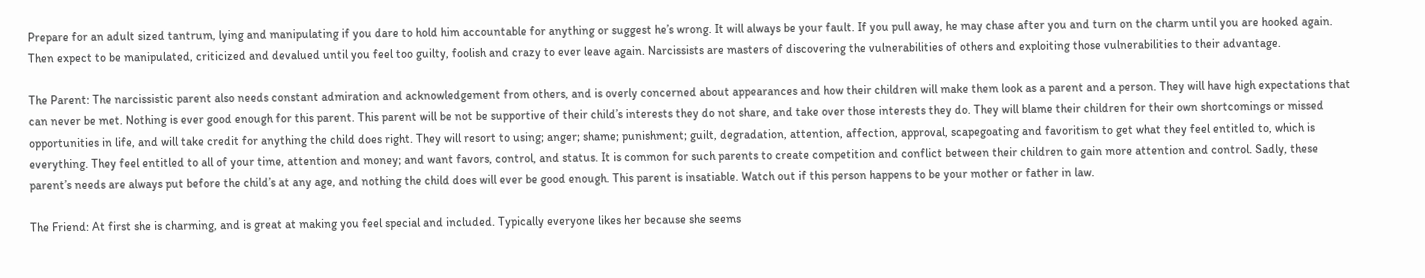Prepare for an adult sized tantrum, lying and manipulating if you dare to hold him accountable for anything or suggest he’s wrong. It will always be your fault. If you pull away, he may chase after you and turn on the charm until you are hooked again. Then expect to be manipulated, criticized and devalued until you feel too guilty, foolish and crazy to ever leave again. Narcissists are masters of discovering the vulnerabilities of others and exploiting those vulnerabilities to their advantage.

The Parent: The narcissistic parent also needs constant admiration and acknowledgement from others, and is overly concerned about appearances and how their children will make them look as a parent and a person. They will have high expectations that can never be met. Nothing is ever good enough for this parent. This parent will be not be supportive of their child’s interests they do not share, and take over those interests they do. They will blame their children for their own shortcomings or missed opportunities in life, and will take credit for anything the child does right. They will resort to using; anger; shame; punishment; guilt, degradation, attention, affection, approval, scapegoating and favoritism to get what they feel entitled to, which is everything. They feel entitled to all of your time, attention and money; and want favors, control, and status. It is common for such parents to create competition and conflict between their children to gain more attention and control. Sadly, these parent’s needs are always put before the child’s at any age, and nothing the child does will ever be good enough. This parent is insatiable. Watch out if this person happens to be your mother or father in law.

The Friend: At first she is charming, and is great at making you feel special and included. Typically everyone likes her because she seems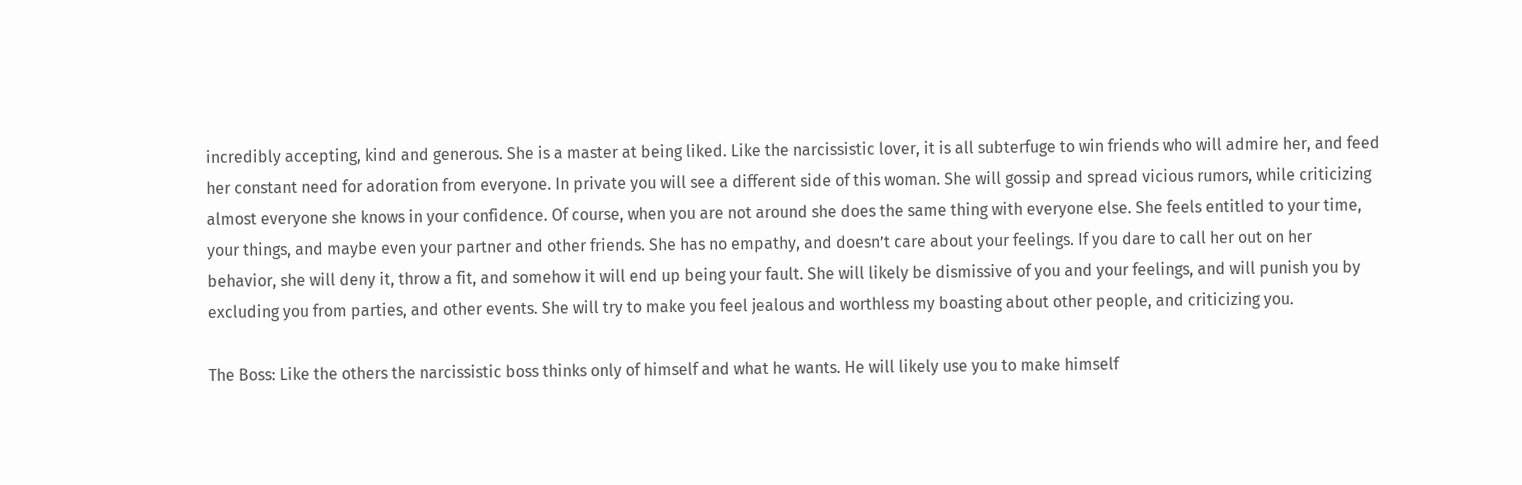incredibly accepting, kind and generous. She is a master at being liked. Like the narcissistic lover, it is all subterfuge to win friends who will admire her, and feed her constant need for adoration from everyone. In private you will see a different side of this woman. She will gossip and spread vicious rumors, while criticizing almost everyone she knows in your confidence. Of course, when you are not around she does the same thing with everyone else. She feels entitled to your time, your things, and maybe even your partner and other friends. She has no empathy, and doesn’t care about your feelings. If you dare to call her out on her behavior, she will deny it, throw a fit, and somehow it will end up being your fault. She will likely be dismissive of you and your feelings, and will punish you by excluding you from parties, and other events. She will try to make you feel jealous and worthless my boasting about other people, and criticizing you.

The Boss: Like the others the narcissistic boss thinks only of himself and what he wants. He will likely use you to make himself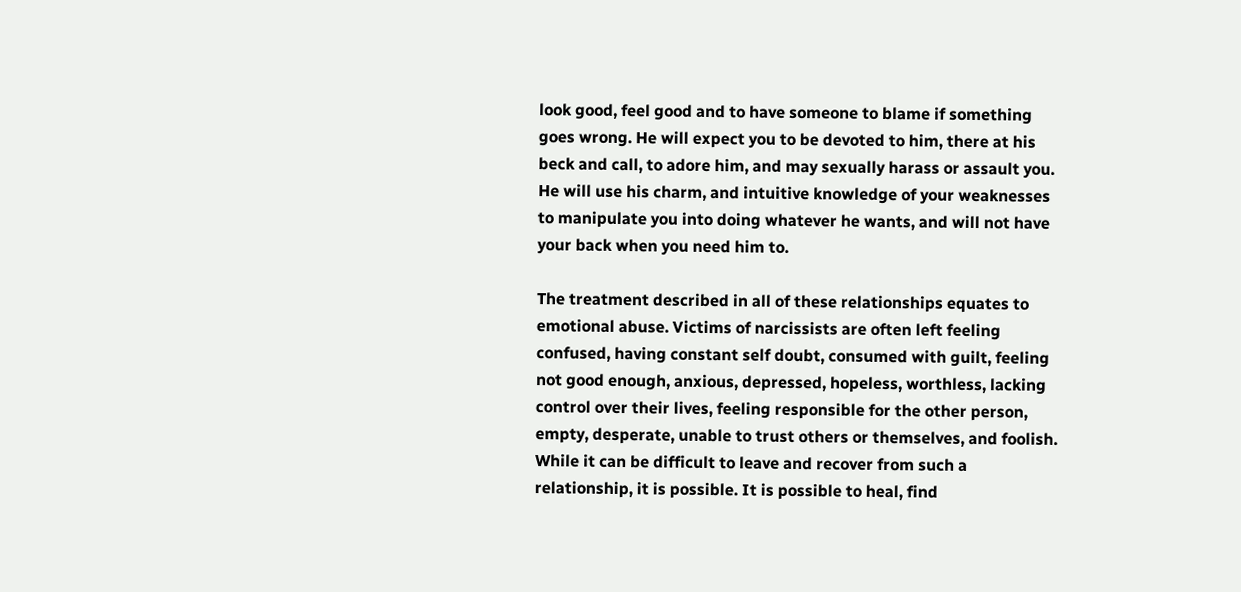look good, feel good and to have someone to blame if something goes wrong. He will expect you to be devoted to him, there at his beck and call, to adore him, and may sexually harass or assault you. He will use his charm, and intuitive knowledge of your weaknesses to manipulate you into doing whatever he wants, and will not have your back when you need him to.

The treatment described in all of these relationships equates to emotional abuse. Victims of narcissists are often left feeling confused, having constant self doubt, consumed with guilt, feeling not good enough, anxious, depressed, hopeless, worthless, lacking control over their lives, feeling responsible for the other person, empty, desperate, unable to trust others or themselves, and foolish. While it can be difficult to leave and recover from such a relationship, it is possible. It is possible to heal, find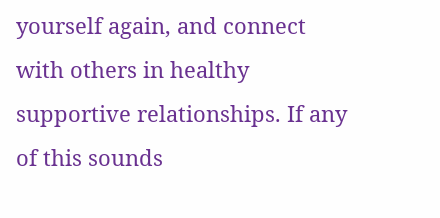yourself again, and connect with others in healthy supportive relationships. If any of this sounds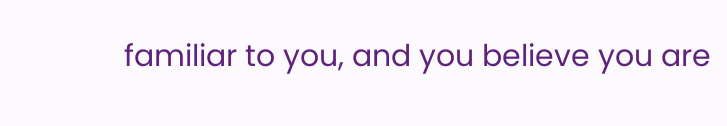familiar to you, and you believe you are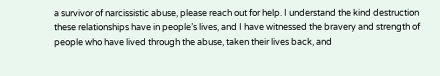a survivor of narcissistic abuse, please reach out for help. I understand the kind destruction these relationships have in people’s lives, and I have witnessed the bravery and strength of people who have lived through the abuse, taken their lives back, and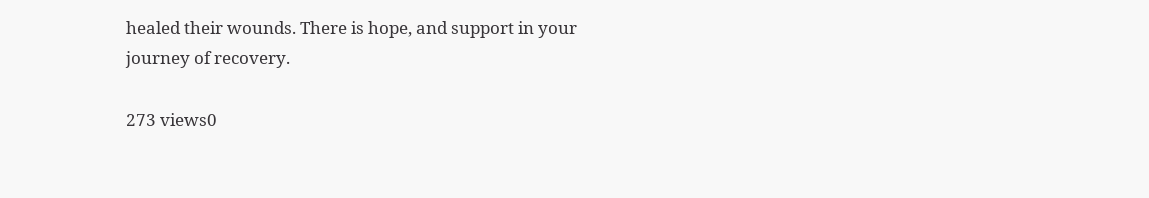healed their wounds. There is hope, and support in your journey of recovery.

273 views0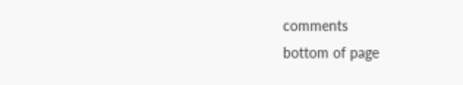comments
bottom of page